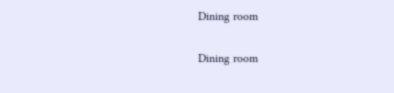Dining room

Dining room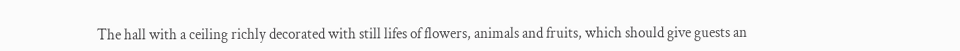The hall with a ceiling richly decorated with still lifes of flowers, animals and fruits, which should give guests an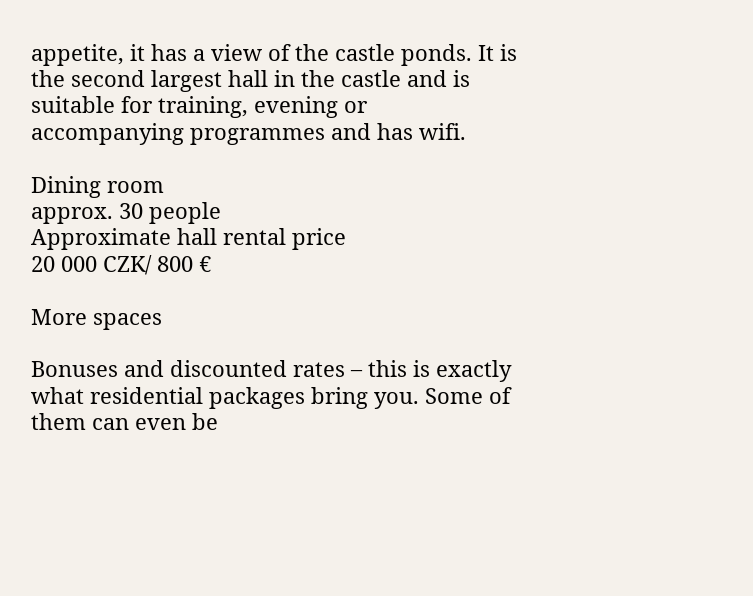appetite, it has a view of the castle ponds. It is the second largest hall in the castle and is suitable for training, evening or accompanying programmes and has wifi.

Dining room
approx. 30 people
Approximate hall rental price
20 000 CZK/ 800 €

More spaces

Bonuses and discounted rates – this is exactly what residential packages bring you. Some of them can even be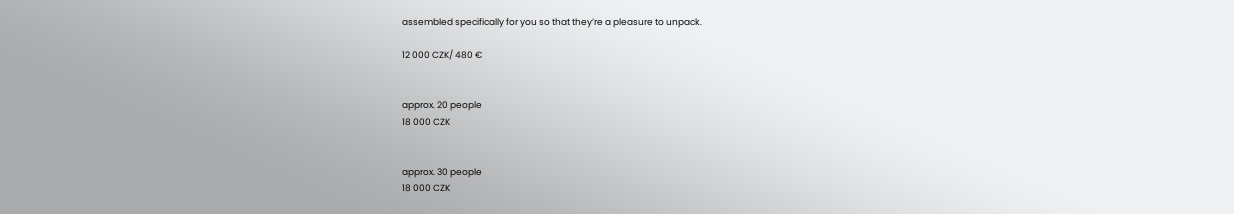assembled specifically for you so that they’re a pleasure to unpack.

12 000 CZK/ 480 €


approx. 20 people
18 000 CZK


approx. 30 people
18 000 CZK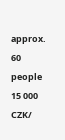approx. 60 people
15 000 CZK/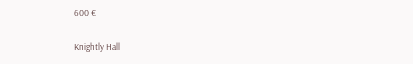600 €

Knightly Hall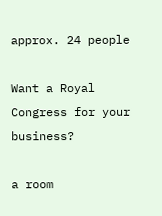approx. 24 people

Want a Royal Congress for your business?

a room